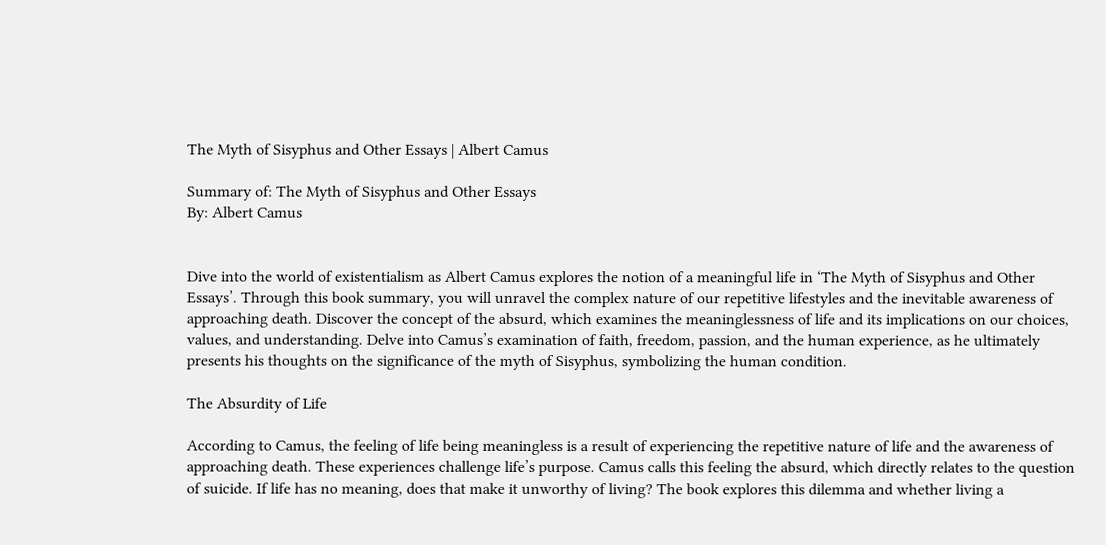The Myth of Sisyphus and Other Essays | Albert Camus

Summary of: The Myth of Sisyphus and Other Essays
By: Albert Camus


Dive into the world of existentialism as Albert Camus explores the notion of a meaningful life in ‘The Myth of Sisyphus and Other Essays’. Through this book summary, you will unravel the complex nature of our repetitive lifestyles and the inevitable awareness of approaching death. Discover the concept of the absurd, which examines the meaninglessness of life and its implications on our choices, values, and understanding. Delve into Camus’s examination of faith, freedom, passion, and the human experience, as he ultimately presents his thoughts on the significance of the myth of Sisyphus, symbolizing the human condition.

The Absurdity of Life

According to Camus, the feeling of life being meaningless is a result of experiencing the repetitive nature of life and the awareness of approaching death. These experiences challenge life’s purpose. Camus calls this feeling the absurd, which directly relates to the question of suicide. If life has no meaning, does that make it unworthy of living? The book explores this dilemma and whether living a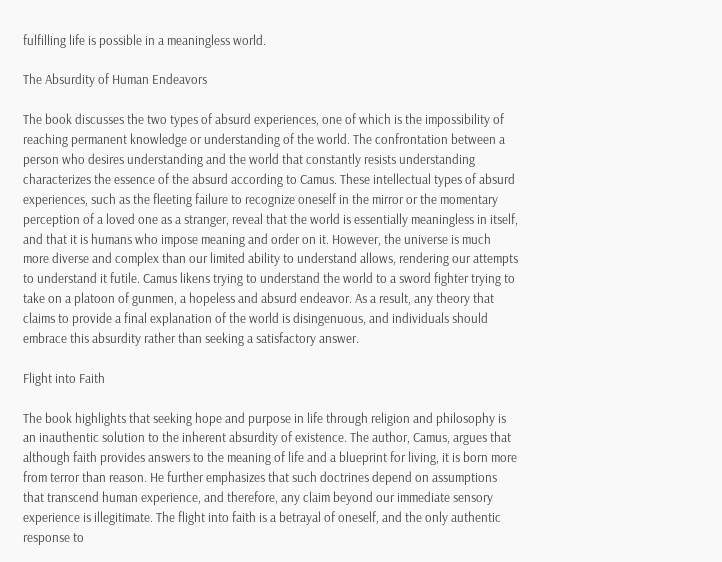fulfilling life is possible in a meaningless world.

The Absurdity of Human Endeavors

The book discusses the two types of absurd experiences, one of which is the impossibility of reaching permanent knowledge or understanding of the world. The confrontation between a person who desires understanding and the world that constantly resists understanding characterizes the essence of the absurd according to Camus. These intellectual types of absurd experiences, such as the fleeting failure to recognize oneself in the mirror or the momentary perception of a loved one as a stranger, reveal that the world is essentially meaningless in itself, and that it is humans who impose meaning and order on it. However, the universe is much more diverse and complex than our limited ability to understand allows, rendering our attempts to understand it futile. Camus likens trying to understand the world to a sword fighter trying to take on a platoon of gunmen, a hopeless and absurd endeavor. As a result, any theory that claims to provide a final explanation of the world is disingenuous, and individuals should embrace this absurdity rather than seeking a satisfactory answer.

Flight into Faith

The book highlights that seeking hope and purpose in life through religion and philosophy is an inauthentic solution to the inherent absurdity of existence. The author, Camus, argues that although faith provides answers to the meaning of life and a blueprint for living, it is born more from terror than reason. He further emphasizes that such doctrines depend on assumptions that transcend human experience, and therefore, any claim beyond our immediate sensory experience is illegitimate. The flight into faith is a betrayal of oneself, and the only authentic response to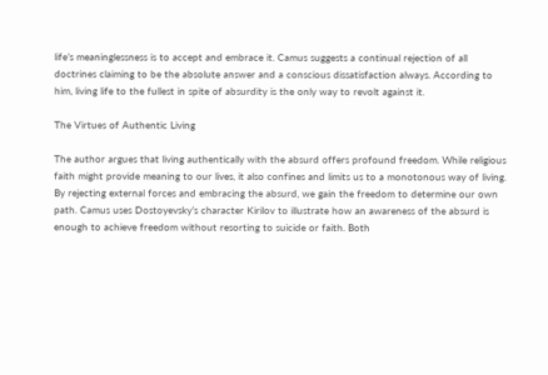life’s meaninglessness is to accept and embrace it. Camus suggests a continual rejection of all doctrines claiming to be the absolute answer and a conscious dissatisfaction always. According to him, living life to the fullest in spite of absurdity is the only way to revolt against it.

The Virtues of Authentic Living

The author argues that living authentically with the absurd offers profound freedom. While religious faith might provide meaning to our lives, it also confines and limits us to a monotonous way of living. By rejecting external forces and embracing the absurd, we gain the freedom to determine our own path. Camus uses Dostoyevsky’s character Kirilov to illustrate how an awareness of the absurd is enough to achieve freedom without resorting to suicide or faith. Both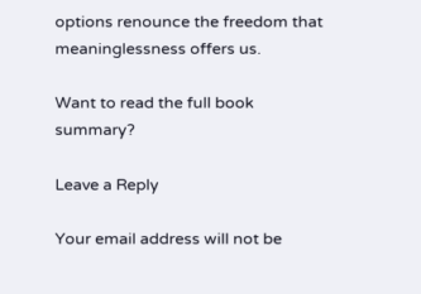options renounce the freedom that meaninglessness offers us.

Want to read the full book summary?

Leave a Reply

Your email address will not be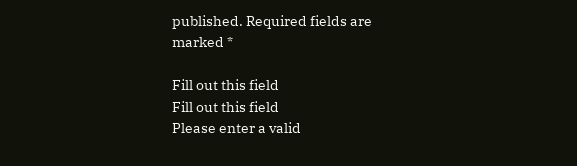published. Required fields are marked *

Fill out this field
Fill out this field
Please enter a valid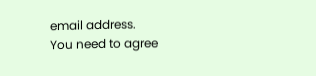email address.
You need to agree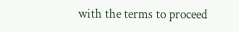with the terms to proceed